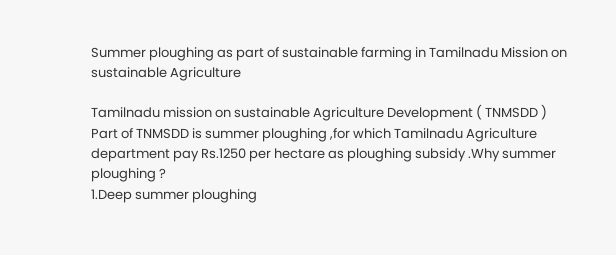Summer ploughing as part of sustainable farming in Tamilnadu Mission on sustainable Agriculture

Tamilnadu mission on sustainable Agriculture Development ( TNMSDD )
Part of TNMSDD is summer ploughing ,for which Tamilnadu Agriculture department pay Rs.1250 per hectare as ploughing subsidy .Why summer ploughing ?
1.Deep summer ploughing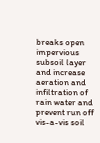breaks open impervious subsoil layer and increase aeration and infiltration of rain water and prevent run off vis-a-vis soil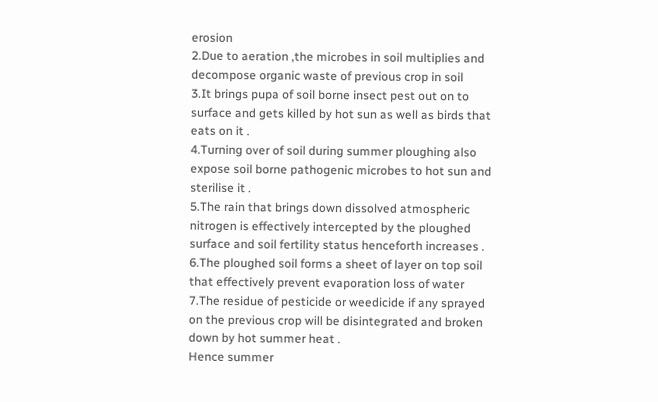erosion
2.Due to aeration ,the microbes in soil multiplies and decompose organic waste of previous crop in soil
3.It brings pupa of soil borne insect pest out on to surface and gets killed by hot sun as well as birds that eats on it .
4.Turning over of soil during summer ploughing also expose soil borne pathogenic microbes to hot sun and sterilise it .
5.The rain that brings down dissolved atmospheric nitrogen is effectively intercepted by the ploughed surface and soil fertility status henceforth increases .
6.The ploughed soil forms a sheet of layer on top soil that effectively prevent evaporation loss of water
7.The residue of pesticide or weedicide if any sprayed on the previous crop will be disintegrated and broken down by hot summer heat .
Hence summer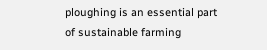ploughing is an essential part of sustainable farming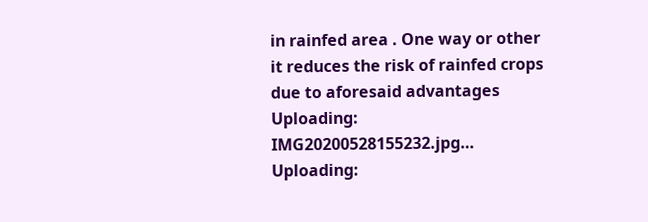in rainfed area . One way or other it reduces the risk of rainfed crops due to aforesaid advantages
Uploading: IMG20200528155232.jpg… Uploading: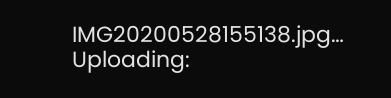IMG20200528155138.jpg… Uploading: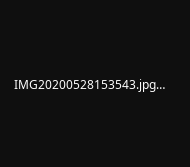IMG20200528153543.jpg…